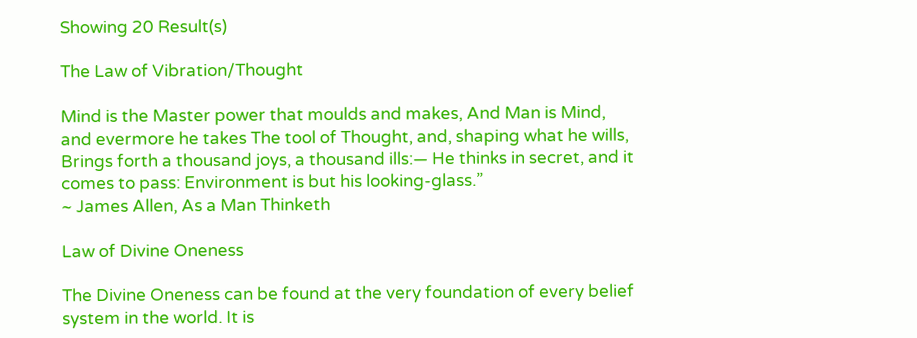Showing 20 Result(s)

The Law of Vibration/Thought

Mind is the Master power that moulds and makes, And Man is Mind, and evermore he takes The tool of Thought, and, shaping what he wills, Brings forth a thousand joys, a thousand ills:— He thinks in secret, and it comes to pass: Environment is but his looking-glass.”
~ James Allen, As a Man Thinketh

Law of Divine Oneness

The Divine Oneness can be found at the very foundation of every belief system in the world. It is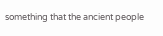something that the ancient people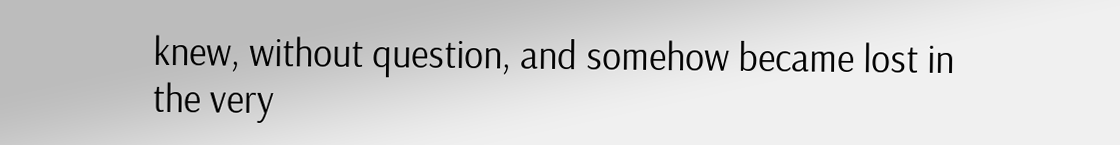knew, without question, and somehow became lost in the very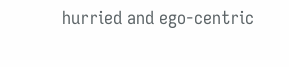hurried and ego-centric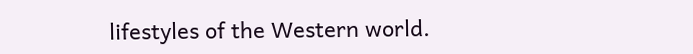lifestyles of the Western world.